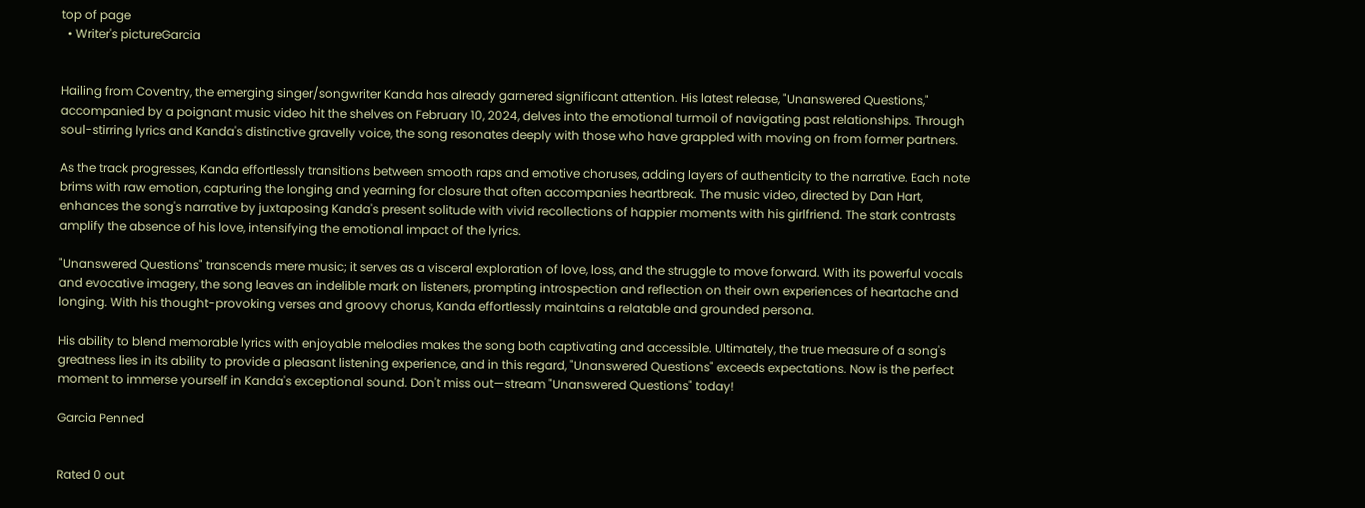top of page
  • Writer's pictureGarcia


Hailing from Coventry, the emerging singer/songwriter Kanda has already garnered significant attention. His latest release, "Unanswered Questions," accompanied by a poignant music video hit the shelves on February 10, 2024, delves into the emotional turmoil of navigating past relationships. Through soul-stirring lyrics and Kanda's distinctive gravelly voice, the song resonates deeply with those who have grappled with moving on from former partners.

As the track progresses, Kanda effortlessly transitions between smooth raps and emotive choruses, adding layers of authenticity to the narrative. Each note brims with raw emotion, capturing the longing and yearning for closure that often accompanies heartbreak. The music video, directed by Dan Hart, enhances the song's narrative by juxtaposing Kanda's present solitude with vivid recollections of happier moments with his girlfriend. The stark contrasts amplify the absence of his love, intensifying the emotional impact of the lyrics.

"Unanswered Questions" transcends mere music; it serves as a visceral exploration of love, loss, and the struggle to move forward. With its powerful vocals and evocative imagery, the song leaves an indelible mark on listeners, prompting introspection and reflection on their own experiences of heartache and longing. With his thought-provoking verses and groovy chorus, Kanda effortlessly maintains a relatable and grounded persona.

His ability to blend memorable lyrics with enjoyable melodies makes the song both captivating and accessible. Ultimately, the true measure of a song's greatness lies in its ability to provide a pleasant listening experience, and in this regard, "Unanswered Questions" exceeds expectations. Now is the perfect moment to immerse yourself in Kanda's exceptional sound. Don't miss out—stream "Unanswered Questions" today!

Garcia Penned


Rated 0 out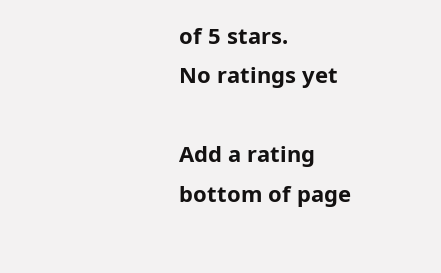of 5 stars.
No ratings yet

Add a rating
bottom of page